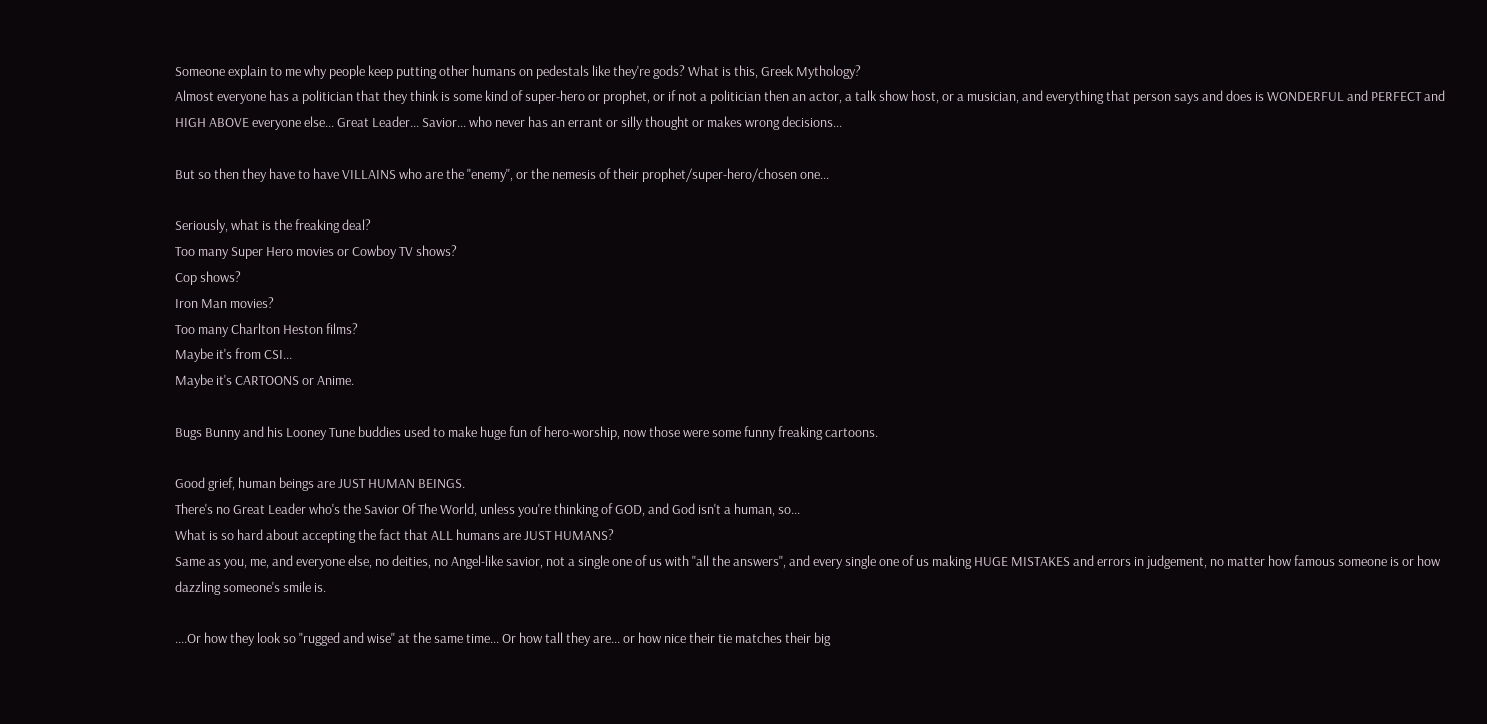Someone explain to me why people keep putting other humans on pedestals like they're gods? What is this, Greek Mythology?
Almost everyone has a politician that they think is some kind of super-hero or prophet, or if not a politician then an actor, a talk show host, or a musician, and everything that person says and does is WONDERFUL and PERFECT and HIGH ABOVE everyone else... Great Leader... Savior... who never has an errant or silly thought or makes wrong decisions...

But so then they have to have VILLAINS who are the "enemy", or the nemesis of their prophet/super-hero/chosen one...

Seriously, what is the freaking deal?
Too many Super Hero movies or Cowboy TV shows?
Cop shows?
Iron Man movies?
Too many Charlton Heston films?
Maybe it's from CSI...
Maybe it's CARTOONS or Anime.

Bugs Bunny and his Looney Tune buddies used to make huge fun of hero-worship, now those were some funny freaking cartoons.

Good grief, human beings are JUST HUMAN BEINGS.
There's no Great Leader who's the Savior Of The World, unless you're thinking of GOD, and God isn't a human, so...
What is so hard about accepting the fact that ALL humans are JUST HUMANS?
Same as you, me, and everyone else, no deities, no Angel-like savior, not a single one of us with "all the answers", and every single one of us making HUGE MISTAKES and errors in judgement, no matter how famous someone is or how dazzling someone's smile is.

....Or how they look so "rugged and wise" at the same time... Or how tall they are... or how nice their tie matches their big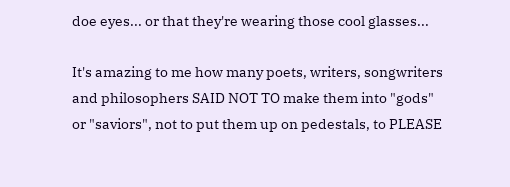doe eyes... or that they're wearing those cool glasses...

It's amazing to me how many poets, writers, songwriters and philosophers SAID NOT TO make them into "gods" or "saviors", not to put them up on pedestals, to PLEASE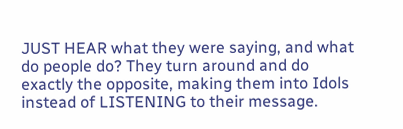JUST HEAR what they were saying, and what do people do? They turn around and do exactly the opposite, making them into Idols instead of LISTENING to their message.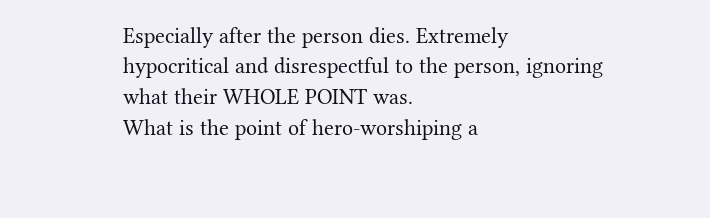Especially after the person dies. Extremely hypocritical and disrespectful to the person, ignoring what their WHOLE POINT was.
What is the point of hero-worshiping a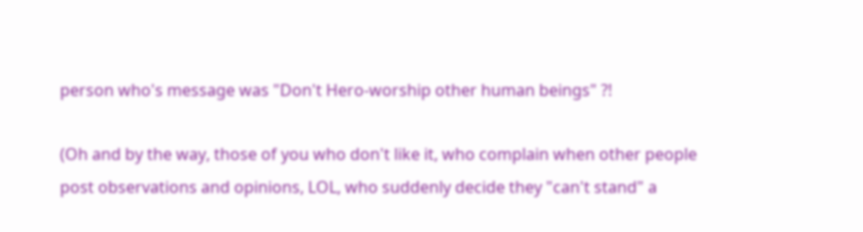person who's message was "Don't Hero-worship other human beings" ?!

(Oh and by the way, those of you who don't like it, who complain when other people post observations and opinions, LOL, who suddenly decide they "can't stand" a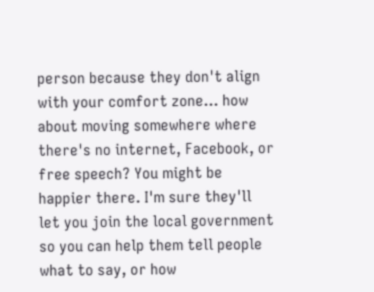person because they don't align with your comfort zone... how about moving somewhere where there's no internet, Facebook, or free speech? You might be happier there. I'm sure they'll let you join the local government so you can help them tell people what to say, or how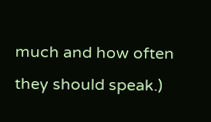much and how often they should speak.)